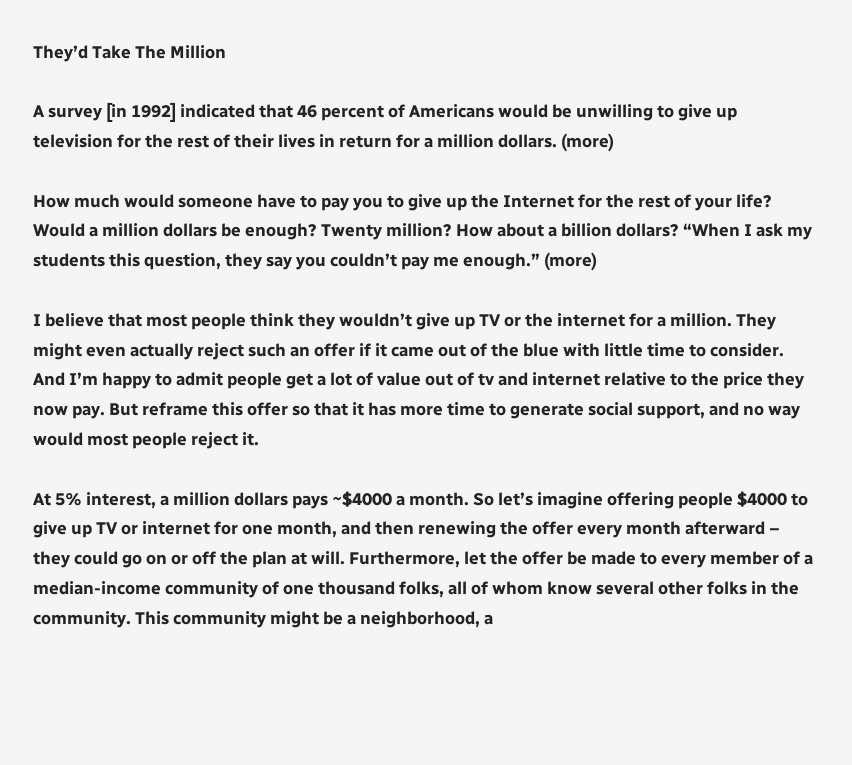They’d Take The Million

A survey [in 1992] indicated that 46 percent of Americans would be unwilling to give up television for the rest of their lives in return for a million dollars. (more)

How much would someone have to pay you to give up the Internet for the rest of your life? Would a million dollars be enough? Twenty million? How about a billion dollars? “When I ask my students this question, they say you couldn’t pay me enough.” (more)

I believe that most people think they wouldn’t give up TV or the internet for a million. They might even actually reject such an offer if it came out of the blue with little time to consider. And I’m happy to admit people get a lot of value out of tv and internet relative to the price they now pay. But reframe this offer so that it has more time to generate social support, and no way would most people reject it.

At 5% interest, a million dollars pays ~$4000 a month. So let’s imagine offering people $4000 to give up TV or internet for one month, and then renewing the offer every month afterward – they could go on or off the plan at will. Furthermore, let the offer be made to every member of a median-income community of one thousand folks, all of whom know several other folks in the community. This community might be a neighborhood, a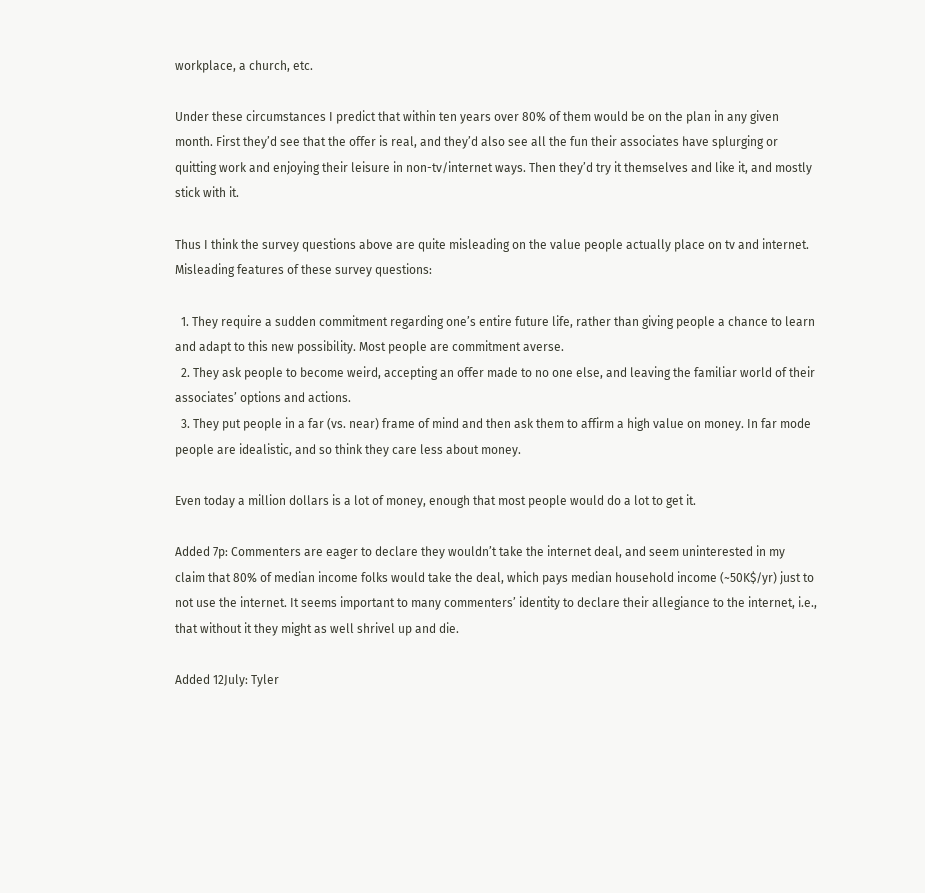workplace, a church, etc.

Under these circumstances I predict that within ten years over 80% of them would be on the plan in any given month. First they’d see that the offer is real, and they’d also see all the fun their associates have splurging or quitting work and enjoying their leisure in non-tv/internet ways. Then they’d try it themselves and like it, and mostly stick with it.

Thus I think the survey questions above are quite misleading on the value people actually place on tv and internet. Misleading features of these survey questions:

  1. They require a sudden commitment regarding one’s entire future life, rather than giving people a chance to learn and adapt to this new possibility. Most people are commitment averse.
  2. They ask people to become weird, accepting an offer made to no one else, and leaving the familiar world of their associates’ options and actions.
  3. They put people in a far (vs. near) frame of mind and then ask them to affirm a high value on money. In far mode people are idealistic, and so think they care less about money.

Even today a million dollars is a lot of money, enough that most people would do a lot to get it.

Added 7p: Commenters are eager to declare they wouldn’t take the internet deal, and seem uninterested in my claim that 80% of median income folks would take the deal, which pays median household income (~50K$/yr) just to not use the internet. It seems important to many commenters’ identity to declare their allegiance to the internet, i.e., that without it they might as well shrivel up and die.

Added 12July: Tyler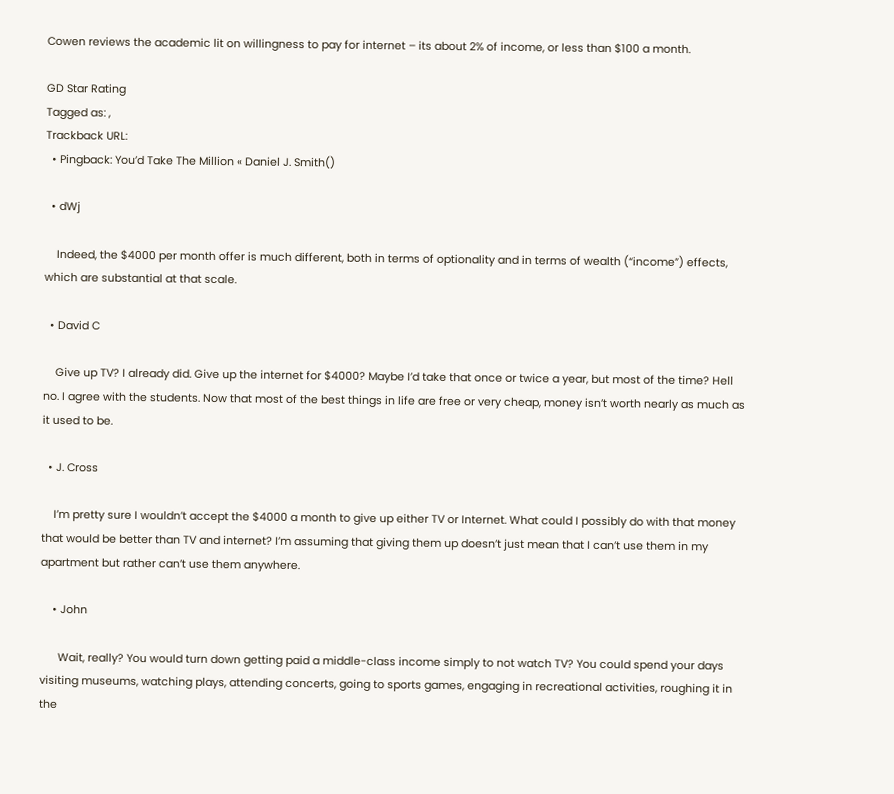Cowen reviews the academic lit on willingness to pay for internet – its about 2% of income, or less than $100 a month.

GD Star Rating
Tagged as: ,
Trackback URL:
  • Pingback: You’d Take The Million « Daniel J. Smith()

  • dWj

    Indeed, the $4000 per month offer is much different, both in terms of optionality and in terms of wealth (“income”) effects, which are substantial at that scale.

  • David C

    Give up TV? I already did. Give up the internet for $4000? Maybe I’d take that once or twice a year, but most of the time? Hell no. I agree with the students. Now that most of the best things in life are free or very cheap, money isn’t worth nearly as much as it used to be.

  • J. Cross

    I’m pretty sure I wouldn’t accept the $4000 a month to give up either TV or Internet. What could I possibly do with that money that would be better than TV and internet? I’m assuming that giving them up doesn’t just mean that I can’t use them in my apartment but rather can’t use them anywhere.

    • John

      Wait, really? You would turn down getting paid a middle-class income simply to not watch TV? You could spend your days visiting museums, watching plays, attending concerts, going to sports games, engaging in recreational activities, roughing it in the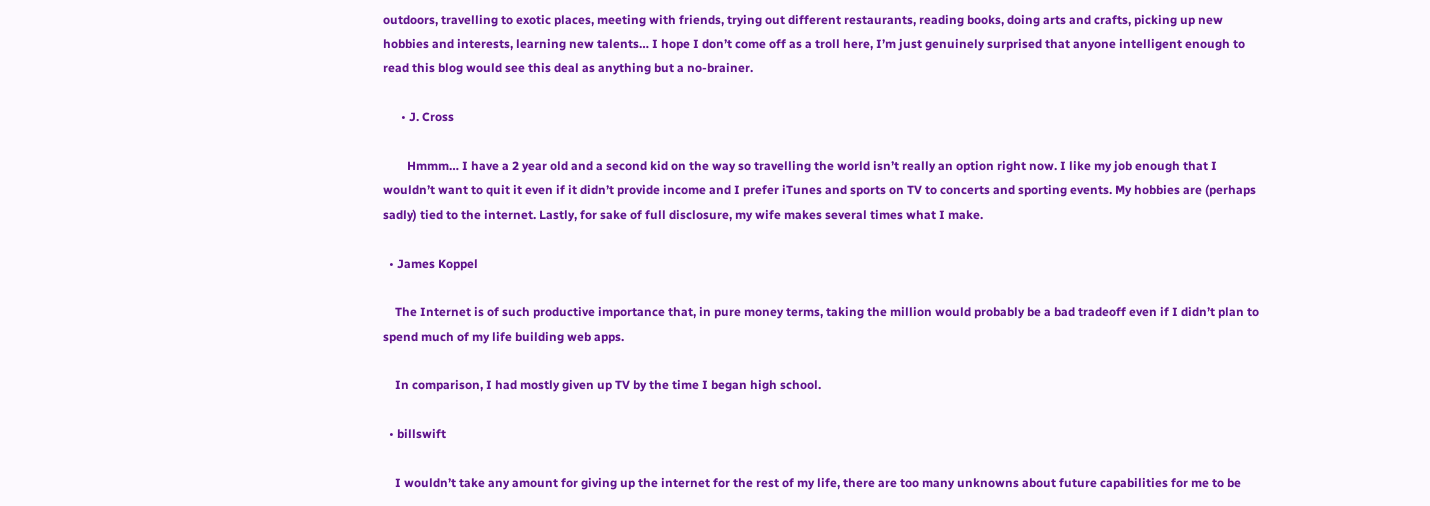outdoors, travelling to exotic places, meeting with friends, trying out different restaurants, reading books, doing arts and crafts, picking up new hobbies and interests, learning new talents… I hope I don’t come off as a troll here, I’m just genuinely surprised that anyone intelligent enough to read this blog would see this deal as anything but a no-brainer.

      • J. Cross

        Hmmm… I have a 2 year old and a second kid on the way so travelling the world isn’t really an option right now. I like my job enough that I wouldn’t want to quit it even if it didn’t provide income and I prefer iTunes and sports on TV to concerts and sporting events. My hobbies are (perhaps sadly) tied to the internet. Lastly, for sake of full disclosure, my wife makes several times what I make.

  • James Koppel

    The Internet is of such productive importance that, in pure money terms, taking the million would probably be a bad tradeoff even if I didn’t plan to spend much of my life building web apps.

    In comparison, I had mostly given up TV by the time I began high school.

  • billswift

    I wouldn’t take any amount for giving up the internet for the rest of my life, there are too many unknowns about future capabilities for me to be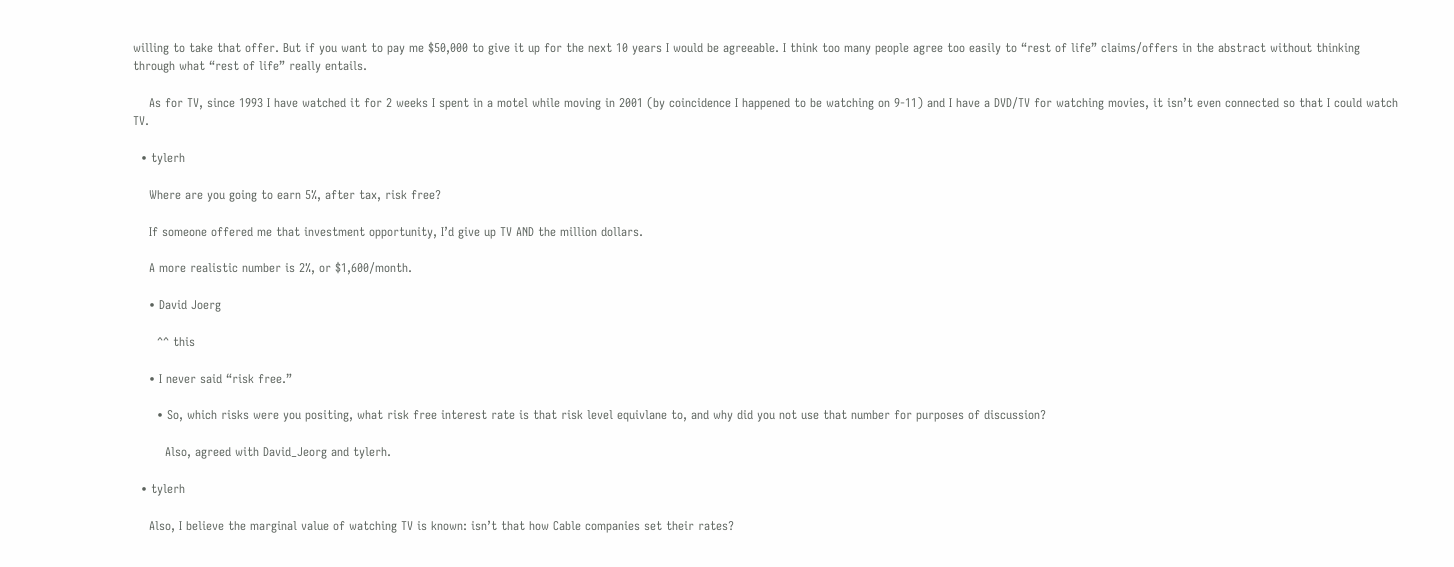willing to take that offer. But if you want to pay me $50,000 to give it up for the next 10 years I would be agreeable. I think too many people agree too easily to “rest of life” claims/offers in the abstract without thinking through what “rest of life” really entails.

    As for TV, since 1993 I have watched it for 2 weeks I spent in a motel while moving in 2001 (by coincidence I happened to be watching on 9-11) and I have a DVD/TV for watching movies, it isn’t even connected so that I could watch TV.

  • tylerh

    Where are you going to earn 5%, after tax, risk free?

    If someone offered me that investment opportunity, I’d give up TV AND the million dollars.

    A more realistic number is 2%, or $1,600/month.

    • David Joerg

      ^^ this

    • I never said “risk free.”

      • So, which risks were you positing, what risk free interest rate is that risk level equivlane to, and why did you not use that number for purposes of discussion?

        Also, agreed with David_Jeorg and tylerh.

  • tylerh

    Also, I believe the marginal value of watching TV is known: isn’t that how Cable companies set their rates?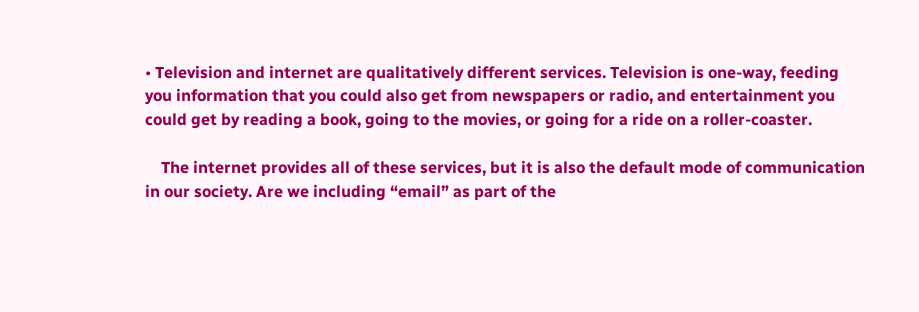• Television and internet are qualitatively different services. Television is one-way, feeding you information that you could also get from newspapers or radio, and entertainment you could get by reading a book, going to the movies, or going for a ride on a roller-coaster.

    The internet provides all of these services, but it is also the default mode of communication in our society. Are we including “email” as part of the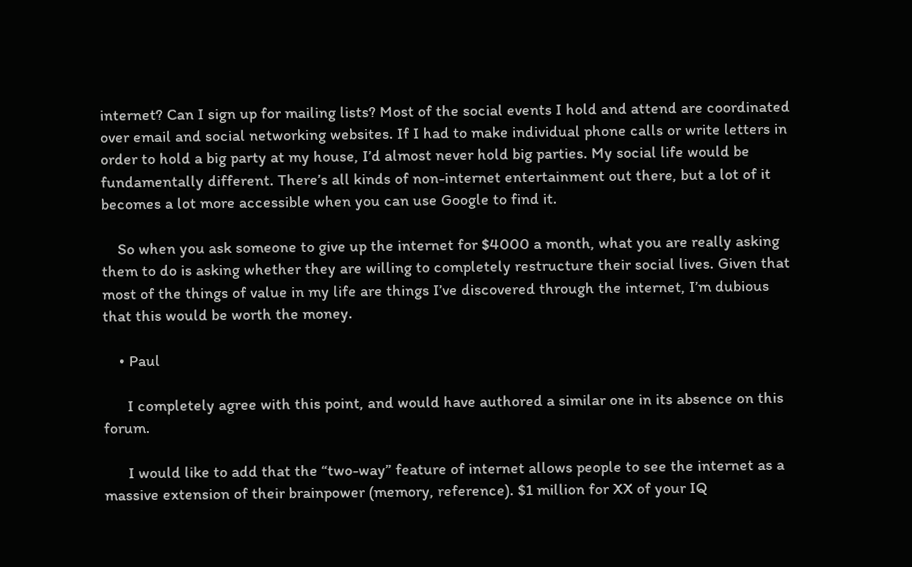internet? Can I sign up for mailing lists? Most of the social events I hold and attend are coordinated over email and social networking websites. If I had to make individual phone calls or write letters in order to hold a big party at my house, I’d almost never hold big parties. My social life would be fundamentally different. There’s all kinds of non-internet entertainment out there, but a lot of it becomes a lot more accessible when you can use Google to find it.

    So when you ask someone to give up the internet for $4000 a month, what you are really asking them to do is asking whether they are willing to completely restructure their social lives. Given that most of the things of value in my life are things I’ve discovered through the internet, I’m dubious that this would be worth the money.

    • Paul

      I completely agree with this point, and would have authored a similar one in its absence on this forum.

      I would like to add that the “two-way” feature of internet allows people to see the internet as a massive extension of their brainpower (memory, reference). $1 million for XX of your IQ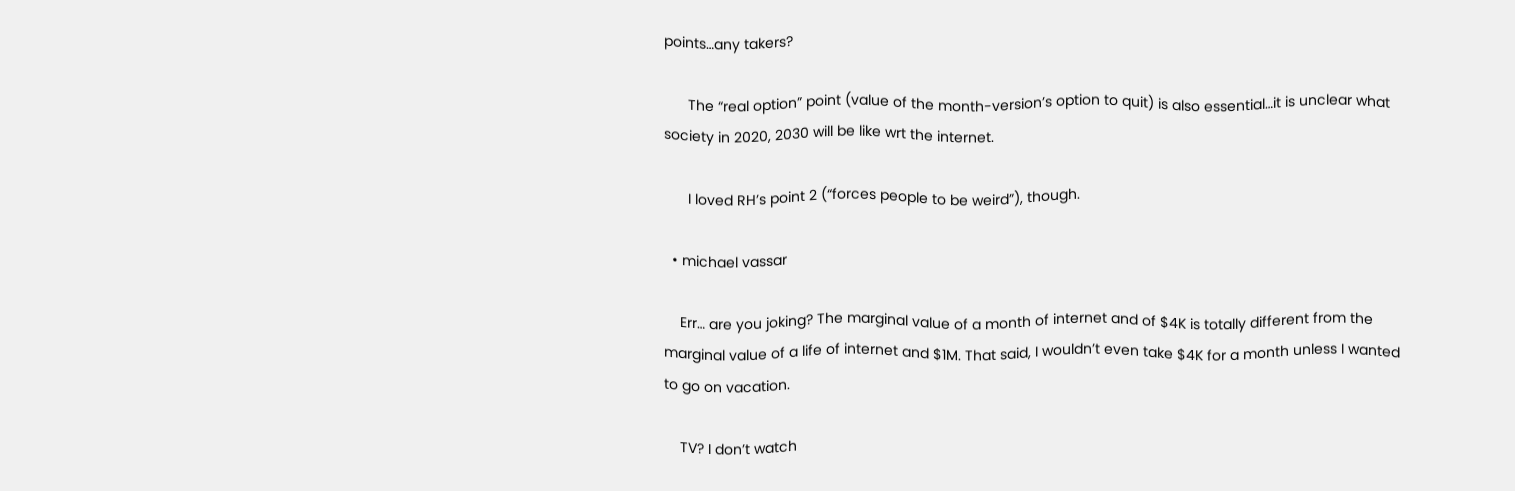points…any takers?

      The “real option” point (value of the month-version’s option to quit) is also essential…it is unclear what society in 2020, 2030 will be like wrt the internet.

      I loved RH’s point 2 (“forces people to be weird”), though.

  • michael vassar

    Err… are you joking? The marginal value of a month of internet and of $4K is totally different from the marginal value of a life of internet and $1M. That said, I wouldn’t even take $4K for a month unless I wanted to go on vacation.

    TV? I don’t watch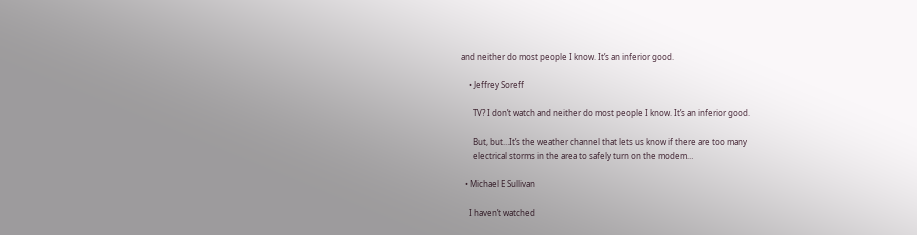and neither do most people I know. It’s an inferior good.

    • Jeffrey Soreff

      TV? I don’t watch and neither do most people I know. It’s an inferior good.

      But, but…It’s the weather channel that lets us know if there are too many
      electrical storms in the area to safely turn on the modem…

  • Michael E Sullivan

    I haven’t watched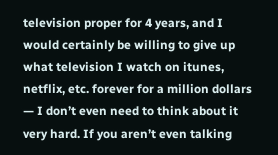television proper for 4 years, and I would certainly be willing to give up what television I watch on itunes, netflix, etc. forever for a million dollars — I don’t even need to think about it very hard. If you aren’t even talking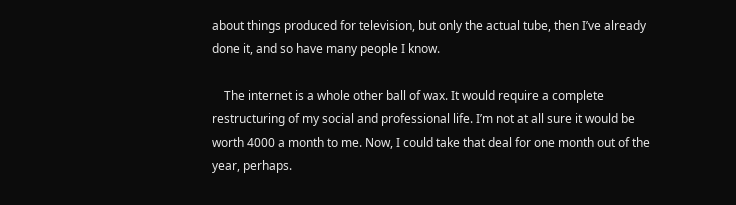about things produced for television, but only the actual tube, then I’ve already done it, and so have many people I know.

    The internet is a whole other ball of wax. It would require a complete restructuring of my social and professional life. I’m not at all sure it would be worth 4000 a month to me. Now, I could take that deal for one month out of the year, perhaps.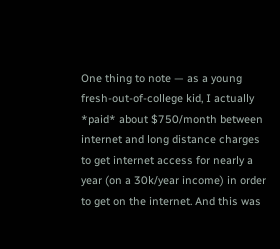One thing to note — as a young fresh-out-of-college kid, I actually *paid* about $750/month between internet and long distance charges to get internet access for nearly a year (on a 30k/year income) in order to get on the internet. And this was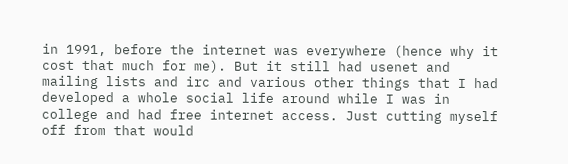in 1991, before the internet was everywhere (hence why it cost that much for me). But it still had usenet and mailing lists and irc and various other things that I had developed a whole social life around while I was in college and had free internet access. Just cutting myself off from that would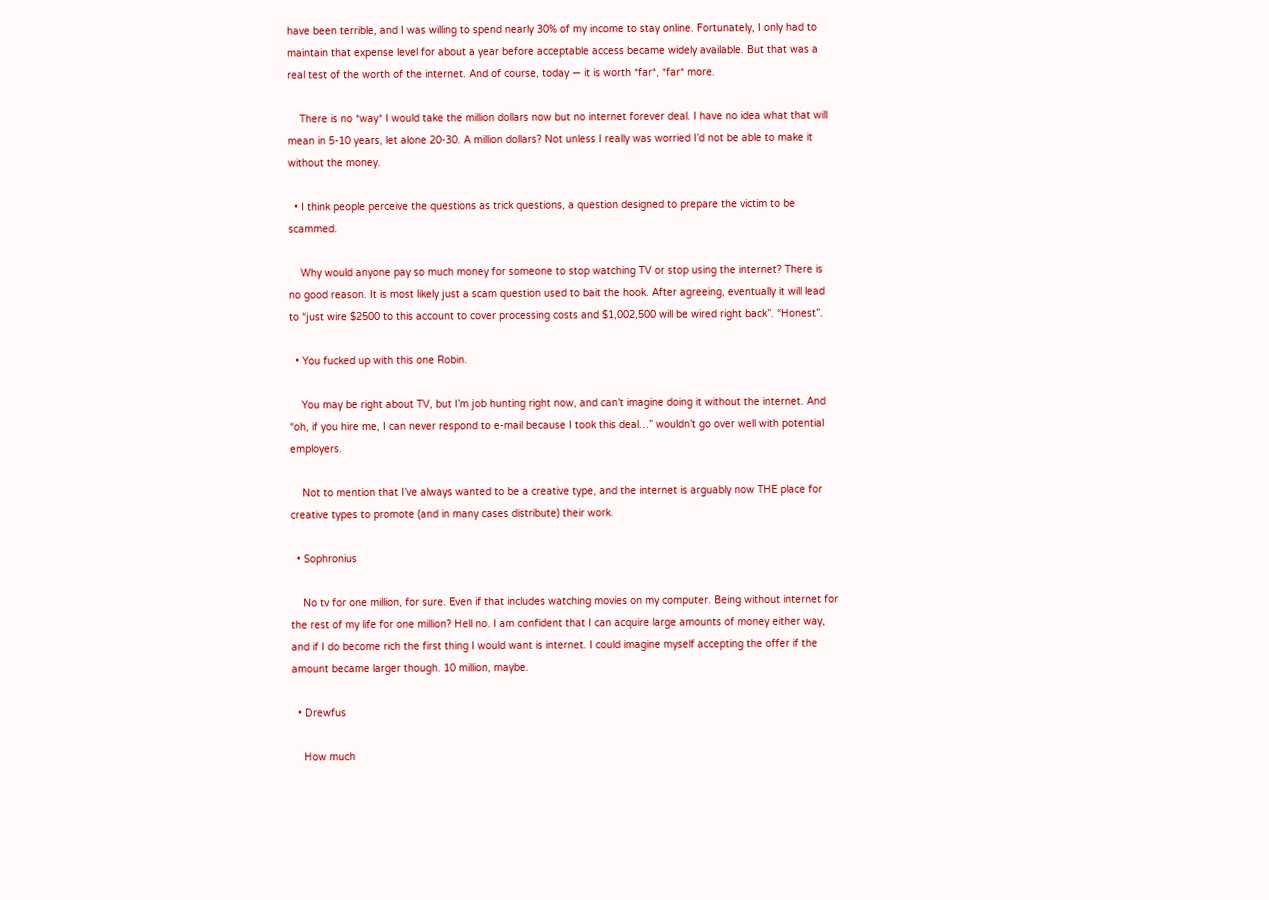have been terrible, and I was willing to spend nearly 30% of my income to stay online. Fortunately, I only had to maintain that expense level for about a year before acceptable access became widely available. But that was a real test of the worth of the internet. And of course, today — it is worth *far*, *far* more.

    There is no *way* I would take the million dollars now but no internet forever deal. I have no idea what that will mean in 5-10 years, let alone 20-30. A million dollars? Not unless I really was worried I’d not be able to make it without the money.

  • I think people perceive the questions as trick questions, a question designed to prepare the victim to be scammed.

    Why would anyone pay so much money for someone to stop watching TV or stop using the internet? There is no good reason. It is most likely just a scam question used to bait the hook. After agreeing, eventually it will lead to “just wire $2500 to this account to cover processing costs and $1,002,500 will be wired right back”. “Honest”.

  • You fucked up with this one Robin.

    You may be right about TV, but I’m job hunting right now, and can’t imagine doing it without the internet. And “oh, if you hire me, I can never respond to e-mail because I took this deal…” wouldn’t go over well with potential employers.

    Not to mention that I’ve always wanted to be a creative type, and the internet is arguably now THE place for creative types to promote (and in many cases distribute) their work.

  • Sophronius

    No tv for one million, for sure. Even if that includes watching movies on my computer. Being without internet for the rest of my life for one million? Hell no. I am confident that I can acquire large amounts of money either way, and if I do become rich the first thing I would want is internet. I could imagine myself accepting the offer if the amount became larger though. 10 million, maybe.

  • Drewfus

    How much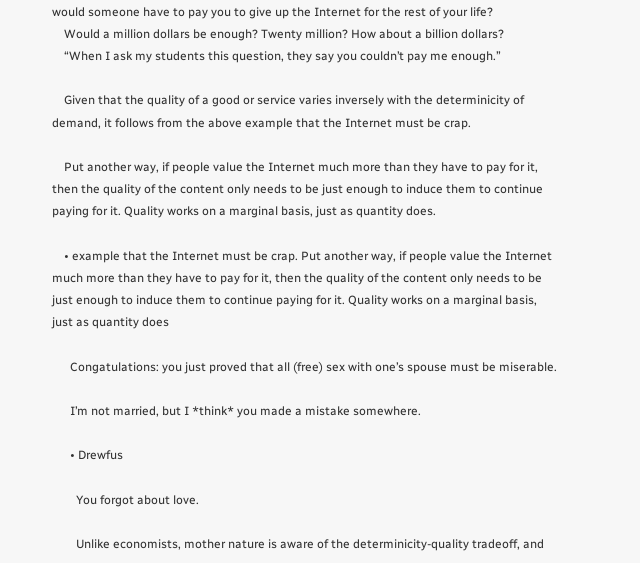would someone have to pay you to give up the Internet for the rest of your life?
    Would a million dollars be enough? Twenty million? How about a billion dollars?
    “When I ask my students this question, they say you couldn’t pay me enough.”

    Given that the quality of a good or service varies inversely with the determinicity of demand, it follows from the above example that the Internet must be crap.

    Put another way, if people value the Internet much more than they have to pay for it, then the quality of the content only needs to be just enough to induce them to continue paying for it. Quality works on a marginal basis, just as quantity does.

    • example that the Internet must be crap. Put another way, if people value the Internet much more than they have to pay for it, then the quality of the content only needs to be just enough to induce them to continue paying for it. Quality works on a marginal basis, just as quantity does

      Congatulations: you just proved that all (free) sex with one’s spouse must be miserable.

      I’m not married, but I *think* you made a mistake somewhere.

      • Drewfus

        You forgot about love.

        Unlike economists, mother nature is aware of the determinicity-quality tradeoff, and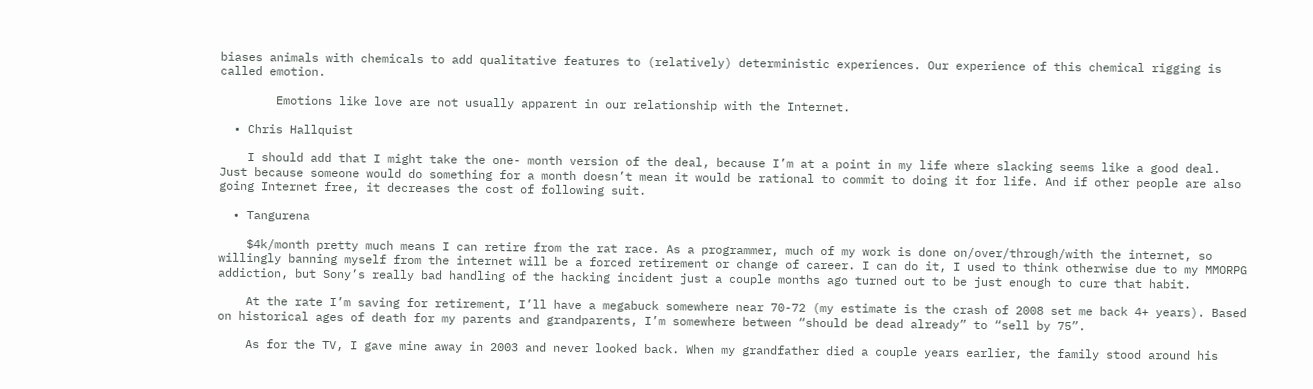biases animals with chemicals to add qualitative features to (relatively) deterministic experiences. Our experience of this chemical rigging is called emotion.

        Emotions like love are not usually apparent in our relationship with the Internet.

  • Chris Hallquist

    I should add that I might take the one- month version of the deal, because I’m at a point in my life where slacking seems like a good deal. Just because someone would do something for a month doesn’t mean it would be rational to commit to doing it for life. And if other people are also going Internet free, it decreases the cost of following suit.

  • Tangurena

    $4k/month pretty much means I can retire from the rat race. As a programmer, much of my work is done on/over/through/with the internet, so willingly banning myself from the internet will be a forced retirement or change of career. I can do it, I used to think otherwise due to my MMORPG addiction, but Sony’s really bad handling of the hacking incident just a couple months ago turned out to be just enough to cure that habit.

    At the rate I’m saving for retirement, I’ll have a megabuck somewhere near 70-72 (my estimate is the crash of 2008 set me back 4+ years). Based on historical ages of death for my parents and grandparents, I’m somewhere between “should be dead already” to “sell by 75”.

    As for the TV, I gave mine away in 2003 and never looked back. When my grandfather died a couple years earlier, the family stood around his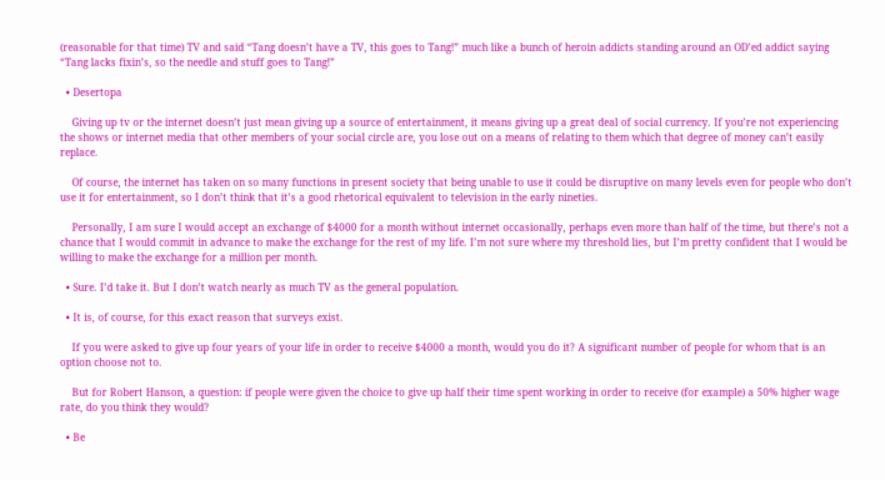(reasonable for that time) TV and said “Tang doesn’t have a TV, this goes to Tang!” much like a bunch of heroin addicts standing around an OD’ed addict saying “Tang lacks fixin’s, so the needle and stuff goes to Tang!”

  • Desertopa

    Giving up tv or the internet doesn’t just mean giving up a source of entertainment, it means giving up a great deal of social currency. If you’re not experiencing the shows or internet media that other members of your social circle are, you lose out on a means of relating to them which that degree of money can’t easily replace.

    Of course, the internet has taken on so many functions in present society that being unable to use it could be disruptive on many levels even for people who don’t use it for entertainment, so I don’t think that it’s a good rhetorical equivalent to television in the early nineties.

    Personally, I am sure I would accept an exchange of $4000 for a month without internet occasionally, perhaps even more than half of the time, but there’s not a chance that I would commit in advance to make the exchange for the rest of my life. I’m not sure where my threshold lies, but I’m pretty confident that I would be willing to make the exchange for a million per month.

  • Sure. I’d take it. But I don’t watch nearly as much TV as the general population.

  • It is, of course, for this exact reason that surveys exist.

    If you were asked to give up four years of your life in order to receive $4000 a month, would you do it? A significant number of people for whom that is an option choose not to.

    But for Robert Hanson, a question: if people were given the choice to give up half their time spent working in order to receive (for example) a 50% higher wage rate, do you think they would?

  • Be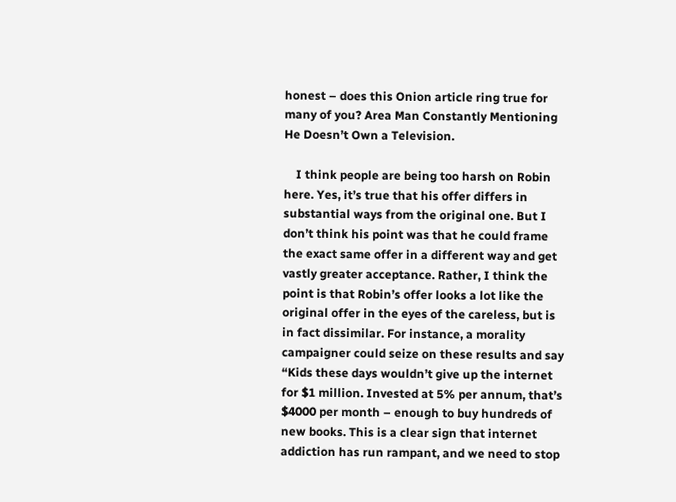honest – does this Onion article ring true for many of you? Area Man Constantly Mentioning He Doesn’t Own a Television.

    I think people are being too harsh on Robin here. Yes, it’s true that his offer differs in substantial ways from the original one. But I don’t think his point was that he could frame the exact same offer in a different way and get vastly greater acceptance. Rather, I think the point is that Robin’s offer looks a lot like the original offer in the eyes of the careless, but is in fact dissimilar. For instance, a morality campaigner could seize on these results and say “Kids these days wouldn’t give up the internet for $1 million. Invested at 5% per annum, that’s $4000 per month – enough to buy hundreds of new books. This is a clear sign that internet addiction has run rampant, and we need to stop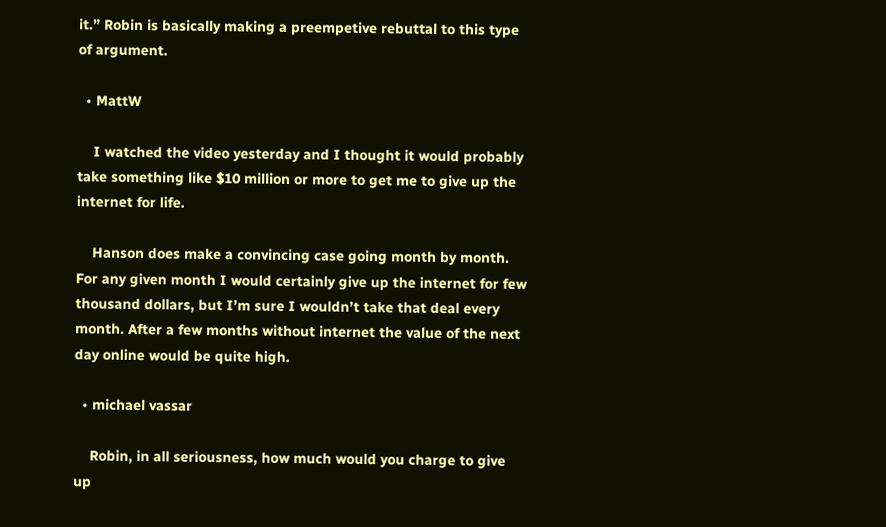it.” Robin is basically making a preempetive rebuttal to this type of argument.

  • MattW

    I watched the video yesterday and I thought it would probably take something like $10 million or more to get me to give up the internet for life.

    Hanson does make a convincing case going month by month. For any given month I would certainly give up the internet for few thousand dollars, but I’m sure I wouldn’t take that deal every month. After a few months without internet the value of the next day online would be quite high.

  • michael vassar

    Robin, in all seriousness, how much would you charge to give up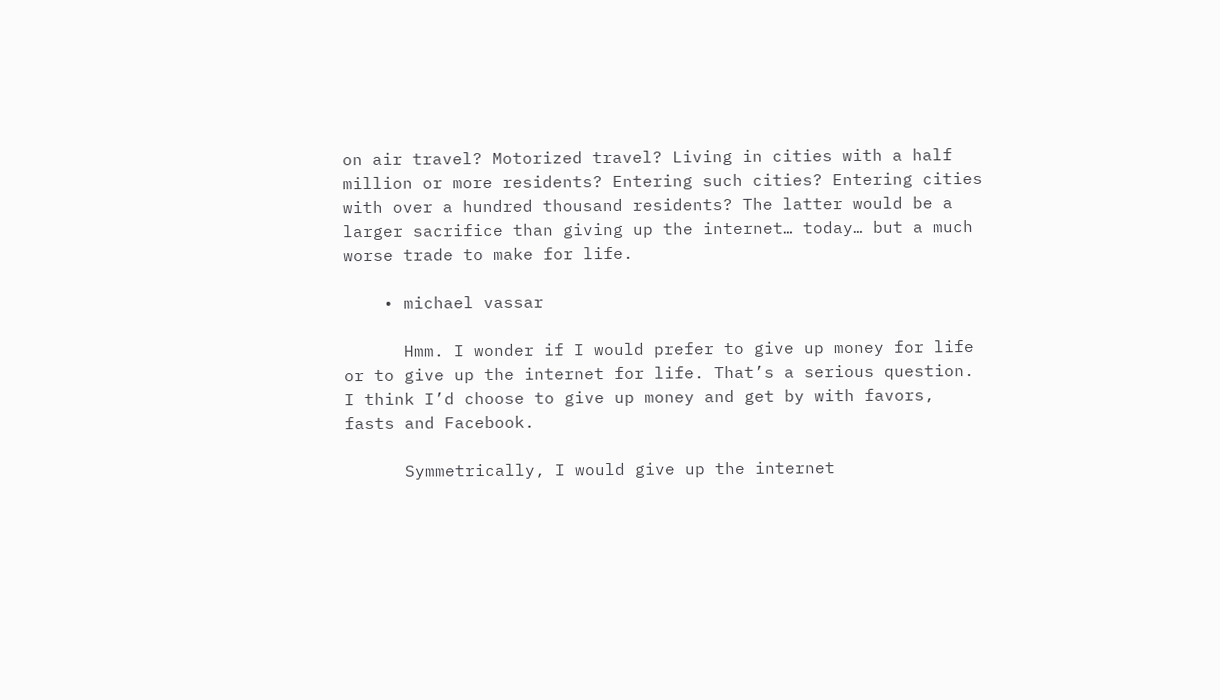on air travel? Motorized travel? Living in cities with a half million or more residents? Entering such cities? Entering cities with over a hundred thousand residents? The latter would be a larger sacrifice than giving up the internet… today… but a much worse trade to make for life.

    • michael vassar

      Hmm. I wonder if I would prefer to give up money for life or to give up the internet for life. That’s a serious question. I think I’d choose to give up money and get by with favors, fasts and Facebook.

      Symmetrically, I would give up the internet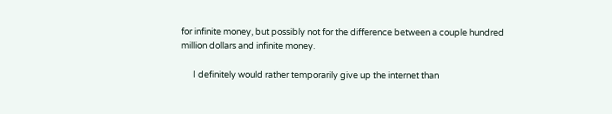for infinite money, but possibly not for the difference between a couple hundred million dollars and infinite money.

      I definitely would rather temporarily give up the internet than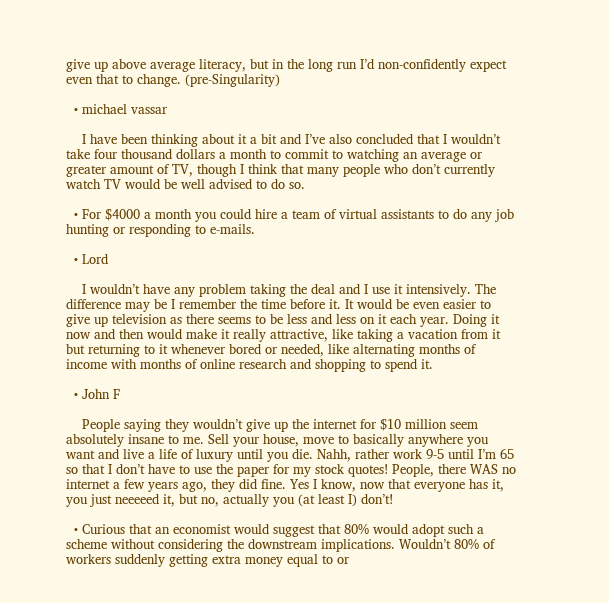give up above average literacy, but in the long run I’d non-confidently expect even that to change. (pre-Singularity)

  • michael vassar

    I have been thinking about it a bit and I’ve also concluded that I wouldn’t take four thousand dollars a month to commit to watching an average or greater amount of TV, though I think that many people who don’t currently watch TV would be well advised to do so.

  • For $4000 a month you could hire a team of virtual assistants to do any job hunting or responding to e-mails.

  • Lord

    I wouldn’t have any problem taking the deal and I use it intensively. The difference may be I remember the time before it. It would be even easier to give up television as there seems to be less and less on it each year. Doing it now and then would make it really attractive, like taking a vacation from it but returning to it whenever bored or needed, like alternating months of income with months of online research and shopping to spend it.

  • John F

    People saying they wouldn’t give up the internet for $10 million seem absolutely insane to me. Sell your house, move to basically anywhere you want and live a life of luxury until you die. Nahh, rather work 9-5 until I’m 65 so that I don’t have to use the paper for my stock quotes! People, there WAS no internet a few years ago, they did fine. Yes I know, now that everyone has it, you just neeeeed it, but no, actually you (at least I) don’t!

  • Curious that an economist would suggest that 80% would adopt such a scheme without considering the downstream implications. Wouldn’t 80% of workers suddenly getting extra money equal to or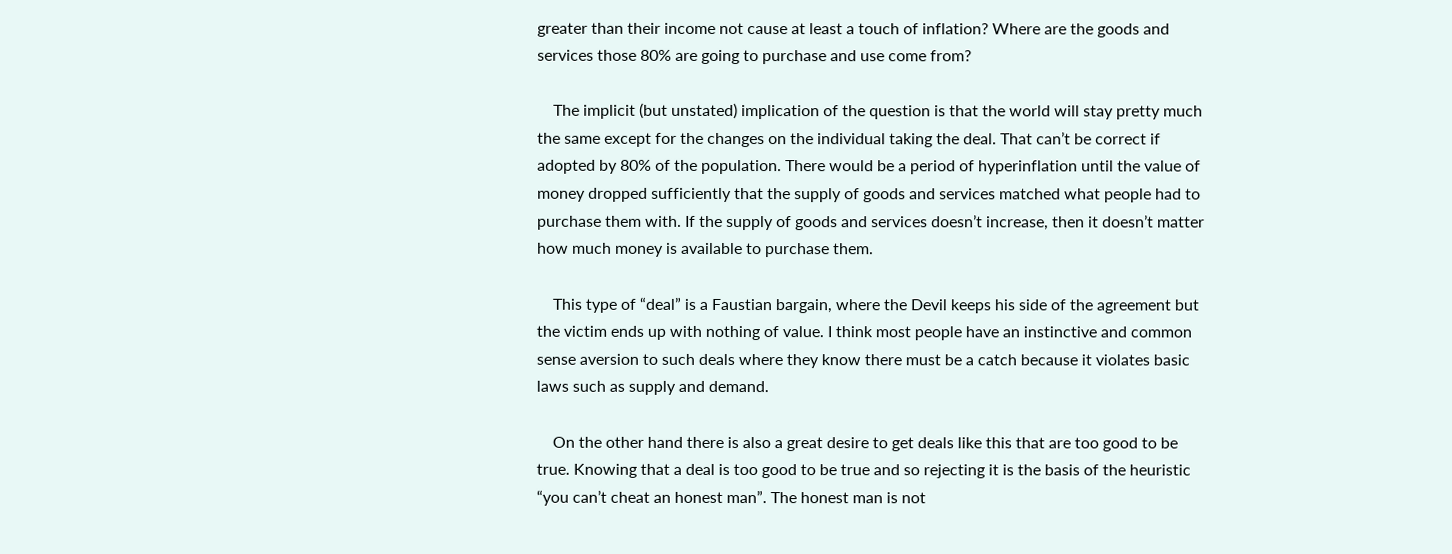greater than their income not cause at least a touch of inflation? Where are the goods and services those 80% are going to purchase and use come from?

    The implicit (but unstated) implication of the question is that the world will stay pretty much the same except for the changes on the individual taking the deal. That can’t be correct if adopted by 80% of the population. There would be a period of hyperinflation until the value of money dropped sufficiently that the supply of goods and services matched what people had to purchase them with. If the supply of goods and services doesn’t increase, then it doesn’t matter how much money is available to purchase them.

    This type of “deal” is a Faustian bargain, where the Devil keeps his side of the agreement but the victim ends up with nothing of value. I think most people have an instinctive and common sense aversion to such deals where they know there must be a catch because it violates basic laws such as supply and demand.

    On the other hand there is also a great desire to get deals like this that are too good to be true. Knowing that a deal is too good to be true and so rejecting it is the basis of the heuristic “you can’t cheat an honest man”. The honest man is not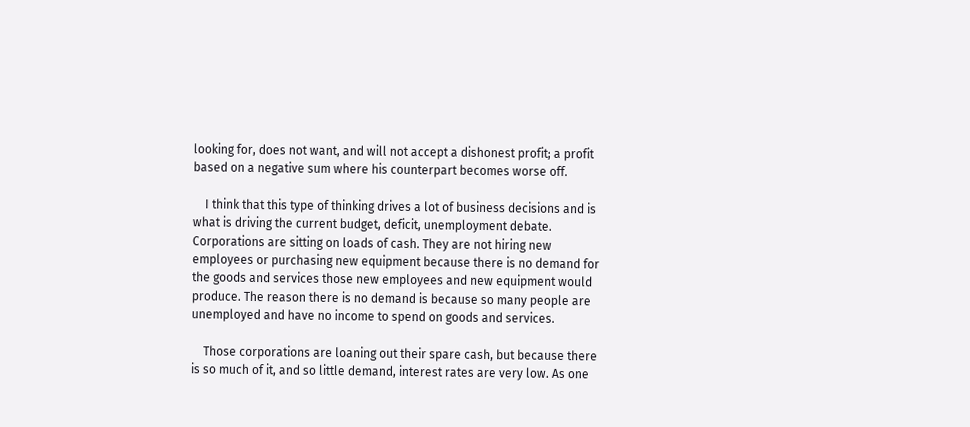looking for, does not want, and will not accept a dishonest profit; a profit based on a negative sum where his counterpart becomes worse off.

    I think that this type of thinking drives a lot of business decisions and is what is driving the current budget, deficit, unemployment debate. Corporations are sitting on loads of cash. They are not hiring new employees or purchasing new equipment because there is no demand for the goods and services those new employees and new equipment would produce. The reason there is no demand is because so many people are unemployed and have no income to spend on goods and services.

    Those corporations are loaning out their spare cash, but because there is so much of it, and so little demand, interest rates are very low. As one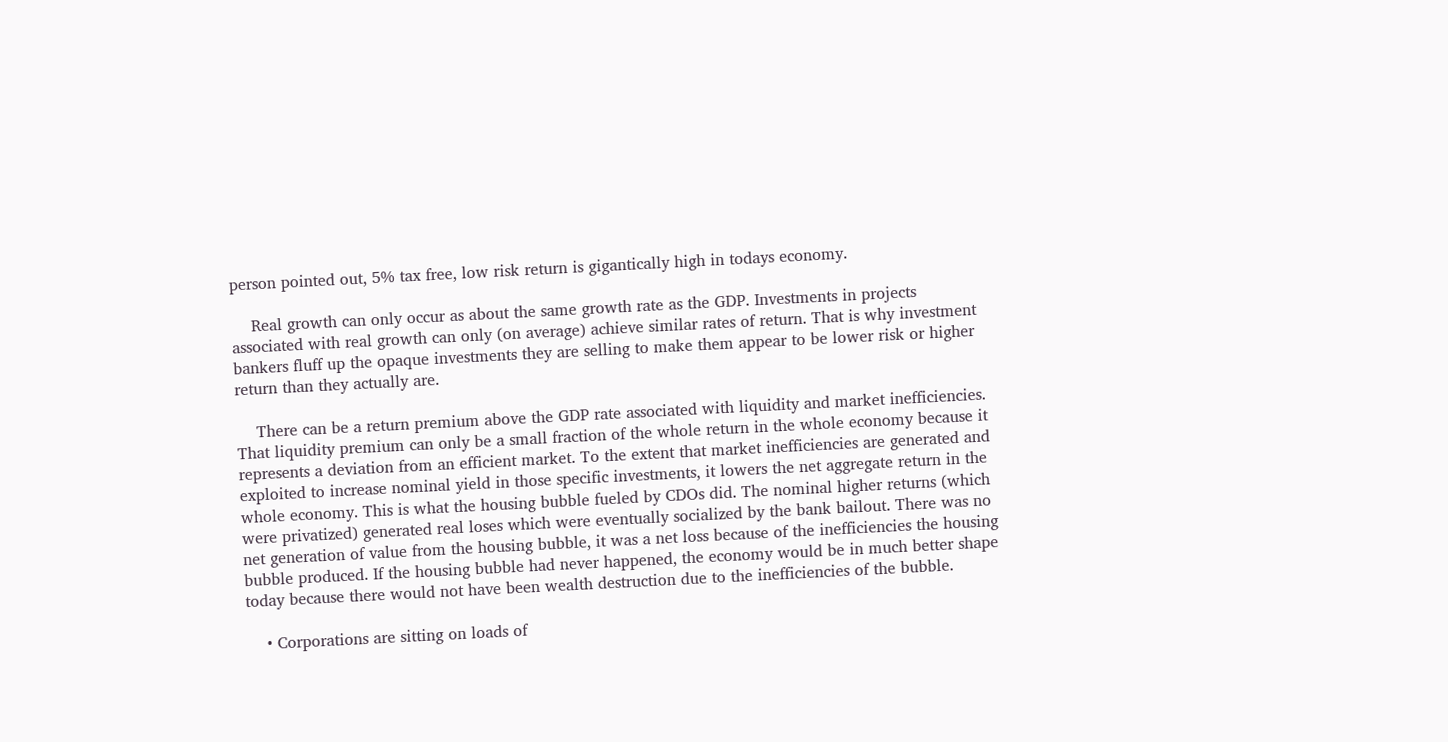person pointed out, 5% tax free, low risk return is gigantically high in todays economy.

    Real growth can only occur as about the same growth rate as the GDP. Investments in projects associated with real growth can only (on average) achieve similar rates of return. That is why investment bankers fluff up the opaque investments they are selling to make them appear to be lower risk or higher return than they actually are.

    There can be a return premium above the GDP rate associated with liquidity and market inefficiencies. That liquidity premium can only be a small fraction of the whole return in the whole economy because it represents a deviation from an efficient market. To the extent that market inefficiencies are generated and exploited to increase nominal yield in those specific investments, it lowers the net aggregate return in the whole economy. This is what the housing bubble fueled by CDOs did. The nominal higher returns (which were privatized) generated real loses which were eventually socialized by the bank bailout. There was no net generation of value from the housing bubble, it was a net loss because of the inefficiencies the housing bubble produced. If the housing bubble had never happened, the economy would be in much better shape today because there would not have been wealth destruction due to the inefficiencies of the bubble.

    • Corporations are sitting on loads of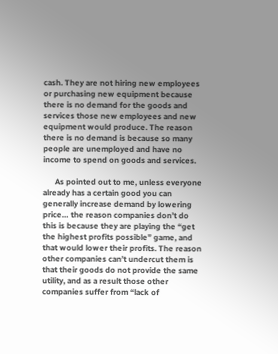cash. They are not hiring new employees or purchasing new equipment because there is no demand for the goods and services those new employees and new equipment would produce. The reason there is no demand is because so many people are unemployed and have no income to spend on goods and services.

      As pointed out to me, unless everyone already has a certain good you can generally increase demand by lowering price… the reason companies don’t do this is because they are playing the “get the highest profits possible” game, and that would lower their profits. The reason other companies can’t undercut them is that their goods do not provide the same utility, and as a result those other companies suffer from “lack of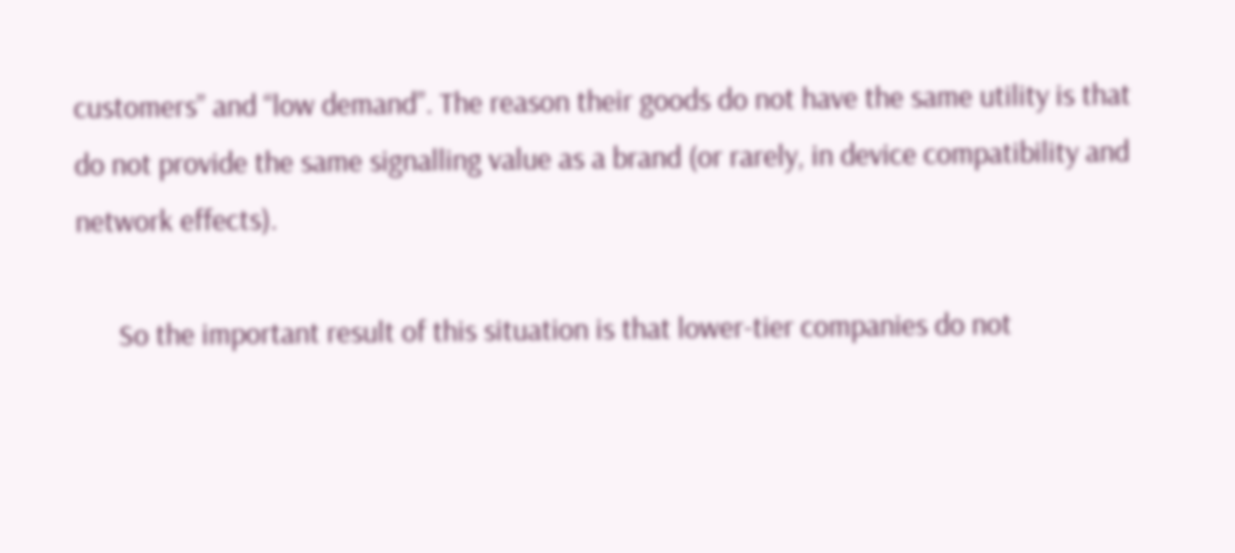customers” and “low demand”. The reason their goods do not have the same utility is that do not provide the same signalling value as a brand (or rarely, in device compatibility and network effects).

      So the important result of this situation is that lower-tier companies do not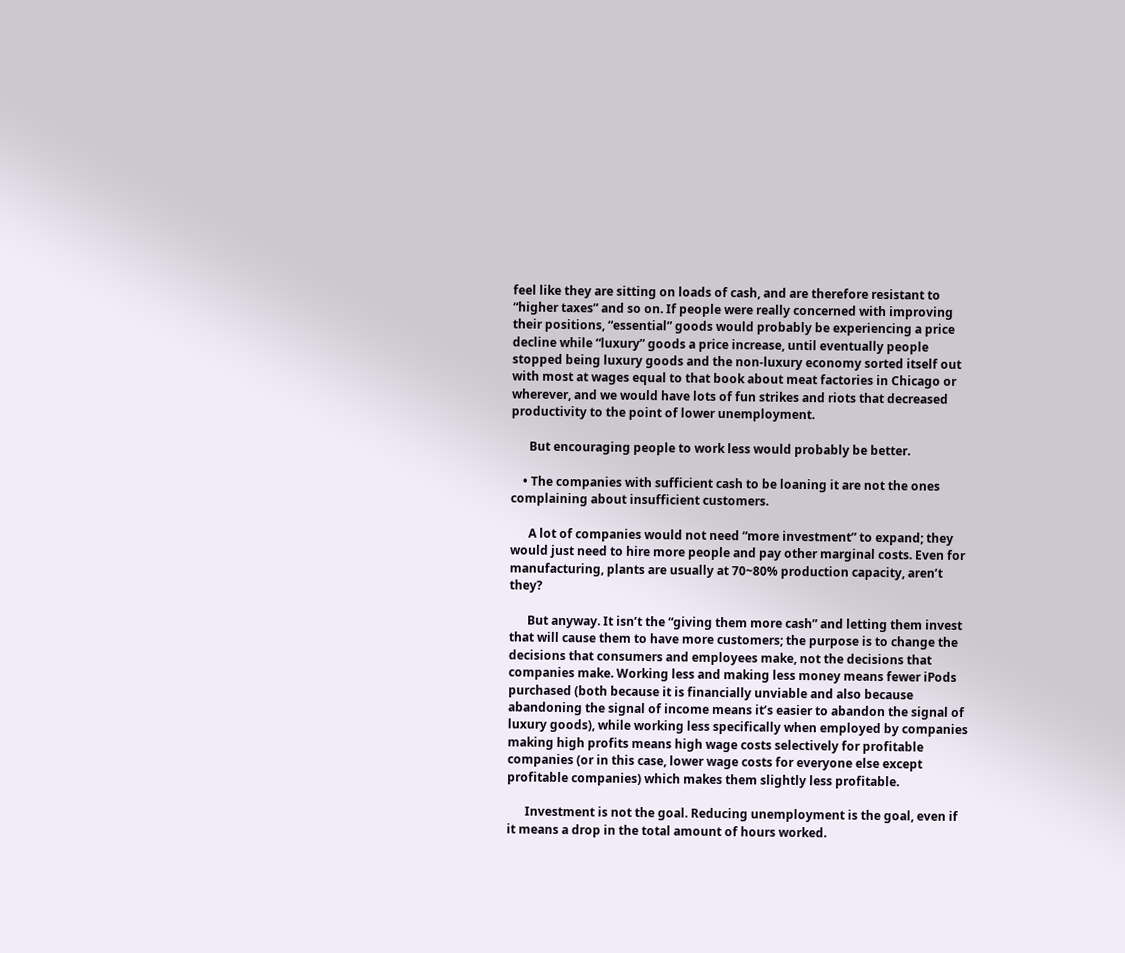feel like they are sitting on loads of cash, and are therefore resistant to “higher taxes” and so on. If people were really concerned with improving their positions, “essential” goods would probably be experiencing a price decline while “luxury” goods a price increase, until eventually people stopped being luxury goods and the non-luxury economy sorted itself out with most at wages equal to that book about meat factories in Chicago or wherever, and we would have lots of fun strikes and riots that decreased productivity to the point of lower unemployment.

      But encouraging people to work less would probably be better.

    • The companies with sufficient cash to be loaning it are not the ones complaining about insufficient customers.

      A lot of companies would not need “more investment” to expand; they would just need to hire more people and pay other marginal costs. Even for manufacturing, plants are usually at 70~80% production capacity, aren’t they?

      But anyway. It isn’t the “giving them more cash” and letting them invest that will cause them to have more customers; the purpose is to change the decisions that consumers and employees make, not the decisions that companies make. Working less and making less money means fewer iPods purchased (both because it is financially unviable and also because abandoning the signal of income means it’s easier to abandon the signal of luxury goods), while working less specifically when employed by companies making high profits means high wage costs selectively for profitable companies (or in this case, lower wage costs for everyone else except profitable companies) which makes them slightly less profitable.

      Investment is not the goal. Reducing unemployment is the goal, even if it means a drop in the total amount of hours worked.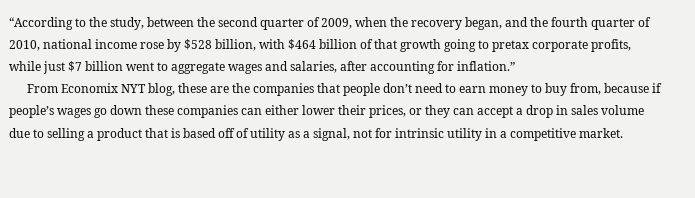“According to the study, between the second quarter of 2009, when the recovery began, and the fourth quarter of 2010, national income rose by $528 billion, with $464 billion of that growth going to pretax corporate profits, while just $7 billion went to aggregate wages and salaries, after accounting for inflation.”
      From Economix NYT blog, these are the companies that people don’t need to earn money to buy from, because if people’s wages go down these companies can either lower their prices, or they can accept a drop in sales volume due to selling a product that is based off of utility as a signal, not for intrinsic utility in a competitive market.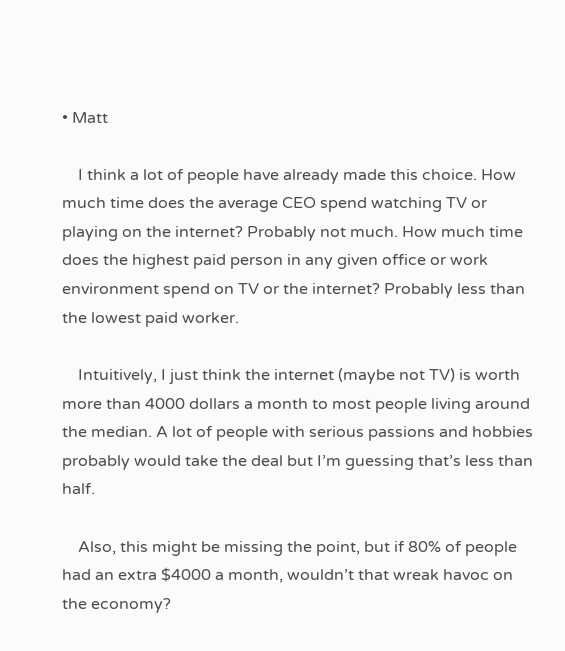• Matt

    I think a lot of people have already made this choice. How much time does the average CEO spend watching TV or playing on the internet? Probably not much. How much time does the highest paid person in any given office or work environment spend on TV or the internet? Probably less than the lowest paid worker.

    Intuitively, I just think the internet (maybe not TV) is worth more than 4000 dollars a month to most people living around the median. A lot of people with serious passions and hobbies probably would take the deal but I’m guessing that’s less than half.

    Also, this might be missing the point, but if 80% of people had an extra $4000 a month, wouldn’t that wreak havoc on the economy?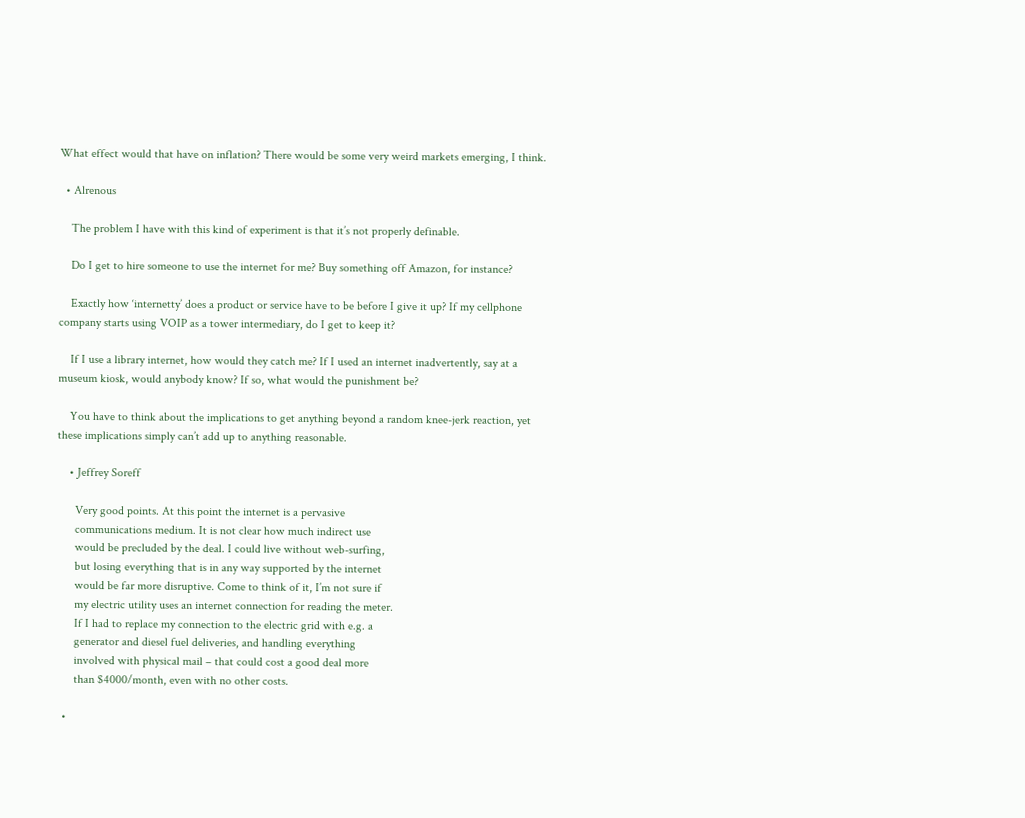What effect would that have on inflation? There would be some very weird markets emerging, I think.

  • Alrenous

    The problem I have with this kind of experiment is that it’s not properly definable.

    Do I get to hire someone to use the internet for me? Buy something off Amazon, for instance?

    Exactly how ‘internetty’ does a product or service have to be before I give it up? If my cellphone company starts using VOIP as a tower intermediary, do I get to keep it?

    If I use a library internet, how would they catch me? If I used an internet inadvertently, say at a museum kiosk, would anybody know? If so, what would the punishment be?

    You have to think about the implications to get anything beyond a random knee-jerk reaction, yet these implications simply can’t add up to anything reasonable.

    • Jeffrey Soreff

      Very good points. At this point the internet is a pervasive
      communications medium. It is not clear how much indirect use
      would be precluded by the deal. I could live without web-surfing,
      but losing everything that is in any way supported by the internet
      would be far more disruptive. Come to think of it, I’m not sure if
      my electric utility uses an internet connection for reading the meter.
      If I had to replace my connection to the electric grid with e.g. a
      generator and diesel fuel deliveries, and handling everything
      involved with physical mail – that could cost a good deal more
      than $4000/month, even with no other costs.

  •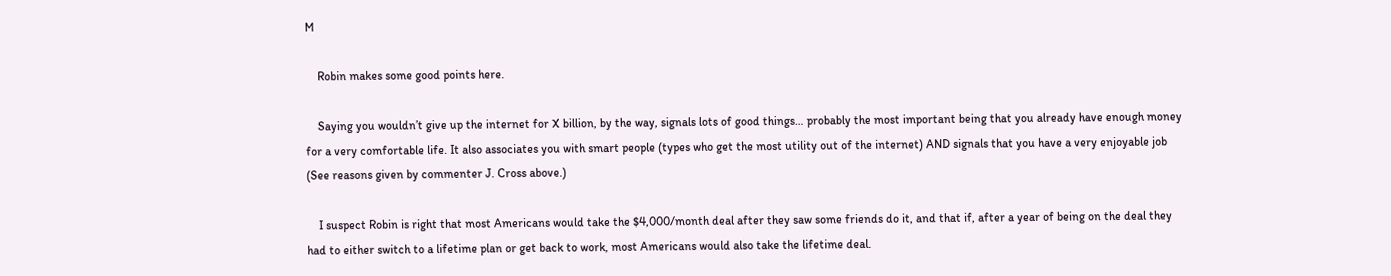M

    Robin makes some good points here.

    Saying you wouldn’t give up the internet for X billion, by the way, signals lots of good things… probably the most important being that you already have enough money for a very comfortable life. It also associates you with smart people (types who get the most utility out of the internet) AND signals that you have a very enjoyable job (See reasons given by commenter J. Cross above.)

    I suspect Robin is right that most Americans would take the $4,000/month deal after they saw some friends do it, and that if, after a year of being on the deal they had to either switch to a lifetime plan or get back to work, most Americans would also take the lifetime deal.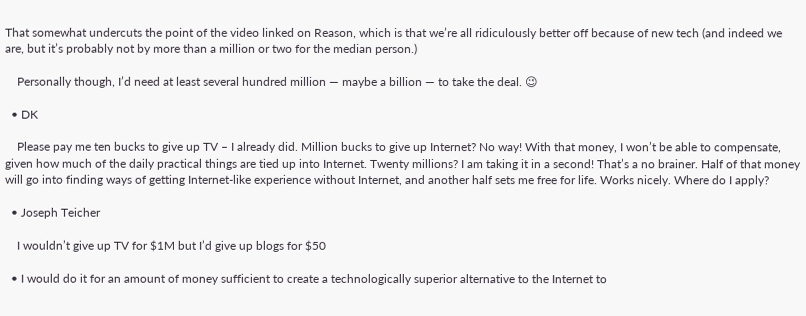That somewhat undercuts the point of the video linked on Reason, which is that we’re all ridiculously better off because of new tech (and indeed we are, but it’s probably not by more than a million or two for the median person.)

    Personally though, I’d need at least several hundred million — maybe a billion — to take the deal. 😉

  • DK

    Please pay me ten bucks to give up TV – I already did. Million bucks to give up Internet? No way! With that money, I won’t be able to compensate, given how much of the daily practical things are tied up into Internet. Twenty millions? I am taking it in a second! That’s a no brainer. Half of that money will go into finding ways of getting Internet-like experience without Internet, and another half sets me free for life. Works nicely. Where do I apply?

  • Joseph Teicher

    I wouldn’t give up TV for $1M but I’d give up blogs for $50

  • I would do it for an amount of money sufficient to create a technologically superior alternative to the Internet to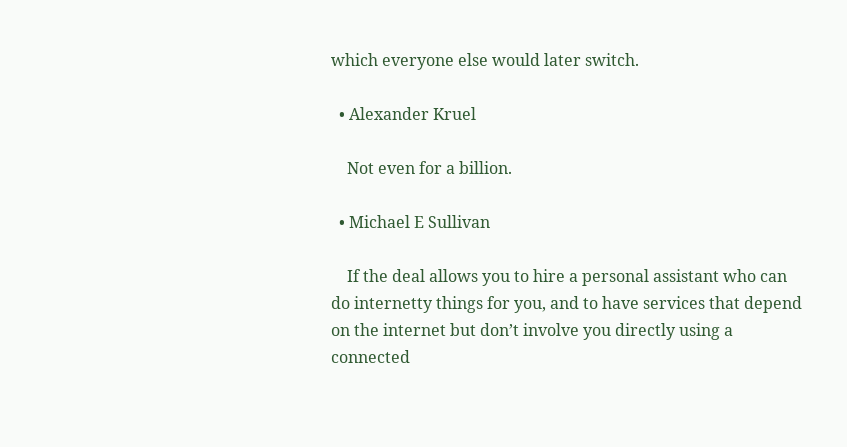which everyone else would later switch.

  • Alexander Kruel

    Not even for a billion.

  • Michael E Sullivan

    If the deal allows you to hire a personal assistant who can do internetty things for you, and to have services that depend on the internet but don’t involve you directly using a connected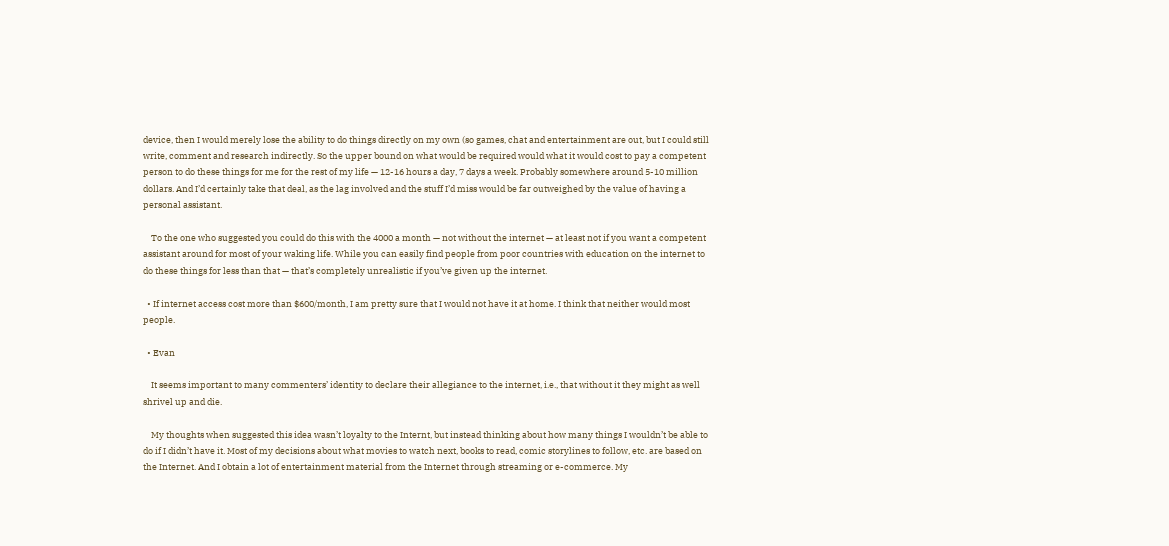device, then I would merely lose the ability to do things directly on my own (so games, chat and entertainment are out, but I could still write, comment and research indirectly. So the upper bound on what would be required would what it would cost to pay a competent person to do these things for me for the rest of my life — 12-16 hours a day, 7 days a week. Probably somewhere around 5-10 million dollars. And I’d certainly take that deal, as the lag involved and the stuff I’d miss would be far outweighed by the value of having a personal assistant.

    To the one who suggested you could do this with the 4000 a month — not without the internet — at least not if you want a competent assistant around for most of your waking life. While you can easily find people from poor countries with education on the internet to do these things for less than that — that’s completely unrealistic if you’ve given up the internet.

  • If internet access cost more than $600/month, I am pretty sure that I would not have it at home. I think that neither would most people.

  • Evan

    It seems important to many commenters’ identity to declare their allegiance to the internet, i.e., that without it they might as well shrivel up and die.

    My thoughts when suggested this idea wasn’t loyalty to the Internt, but instead thinking about how many things I wouldn’t be able to do if I didn’t have it. Most of my decisions about what movies to watch next, books to read, comic storylines to follow, etc. are based on the Internet. And I obtain a lot of entertainment material from the Internet through streaming or e-commerce. My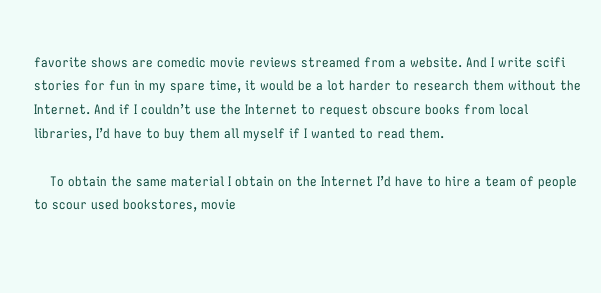favorite shows are comedic movie reviews streamed from a website. And I write scifi stories for fun in my spare time, it would be a lot harder to research them without the Internet. And if I couldn’t use the Internet to request obscure books from local libraries, I’d have to buy them all myself if I wanted to read them.

    To obtain the same material I obtain on the Internet I’d have to hire a team of people to scour used bookstores, movie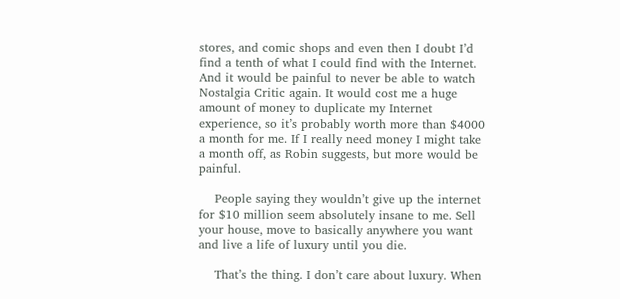stores, and comic shops and even then I doubt I’d find a tenth of what I could find with the Internet. And it would be painful to never be able to watch Nostalgia Critic again. It would cost me a huge amount of money to duplicate my Internet experience, so it’s probably worth more than $4000 a month for me. If I really need money I might take a month off, as Robin suggests, but more would be painful.

    People saying they wouldn’t give up the internet for $10 million seem absolutely insane to me. Sell your house, move to basically anywhere you want and live a life of luxury until you die.

    That’s the thing. I don’t care about luxury. When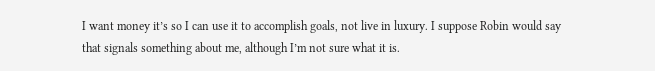I want money it’s so I can use it to accomplish goals, not live in luxury. I suppose Robin would say that signals something about me, although I’m not sure what it is.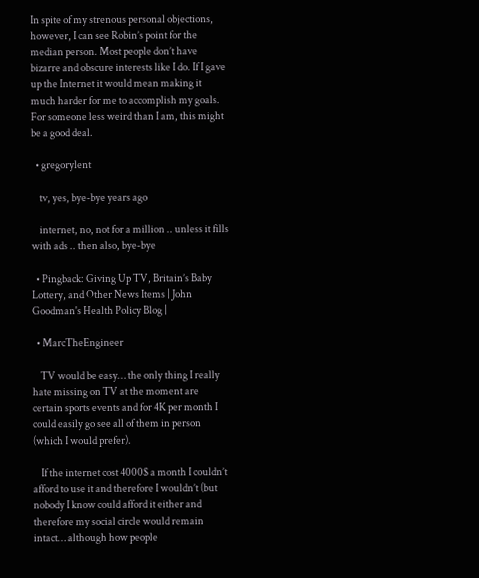In spite of my strenous personal objections, however, I can see Robin’s point for the median person. Most people don’t have bizarre and obscure interests like I do. If I gave up the Internet it would mean making it much harder for me to accomplish my goals. For someone less weird than I am, this might be a good deal.

  • gregorylent

    tv, yes, bye-bye years ago

    internet, no, not for a million .. unless it fills with ads .. then also, bye-bye

  • Pingback: Giving Up TV, Britain’s Baby Lottery, and Other News Items | John Goodman's Health Policy Blog |

  • MarcTheEngineer

    TV would be easy… the only thing I really hate missing on TV at the moment are certain sports events and for 4K per month I could easily go see all of them in person (which I would prefer).

    If the internet cost 4000$ a month I couldn’t afford to use it and therefore I wouldn’t (but nobody I know could afford it either and therefore my social circle would remain intact… although how people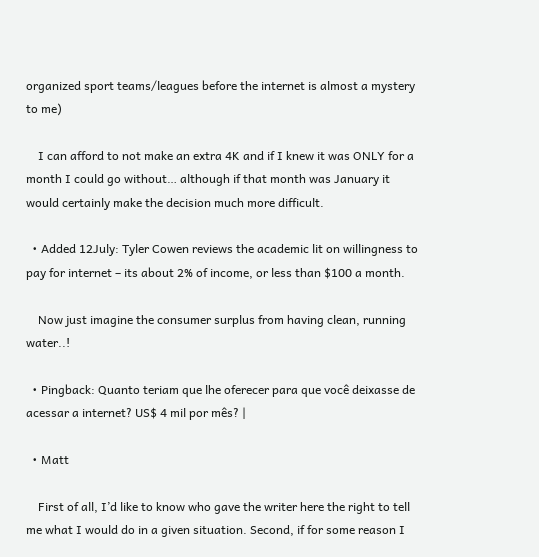organized sport teams/leagues before the internet is almost a mystery to me)

    I can afford to not make an extra 4K and if I knew it was ONLY for a month I could go without… although if that month was January it would certainly make the decision much more difficult.

  • Added 12July: Tyler Cowen reviews the academic lit on willingness to pay for internet – its about 2% of income, or less than $100 a month.

    Now just imagine the consumer surplus from having clean, running water..!

  • Pingback: Quanto teriam que lhe oferecer para que você deixasse de acessar a internet? US$ 4 mil por mês? |

  • Matt

    First of all, I’d like to know who gave the writer here the right to tell me what I would do in a given situation. Second, if for some reason I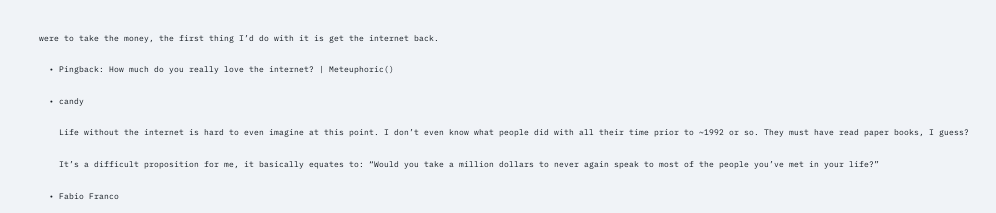were to take the money, the first thing I’d do with it is get the internet back.

  • Pingback: How much do you really love the internet? | Meteuphoric()

  • candy

    Life without the internet is hard to even imagine at this point. I don’t even know what people did with all their time prior to ~1992 or so. They must have read paper books, I guess?

    It’s a difficult proposition for me, it basically equates to: “Would you take a million dollars to never again speak to most of the people you’ve met in your life?”

  • Fabio Franco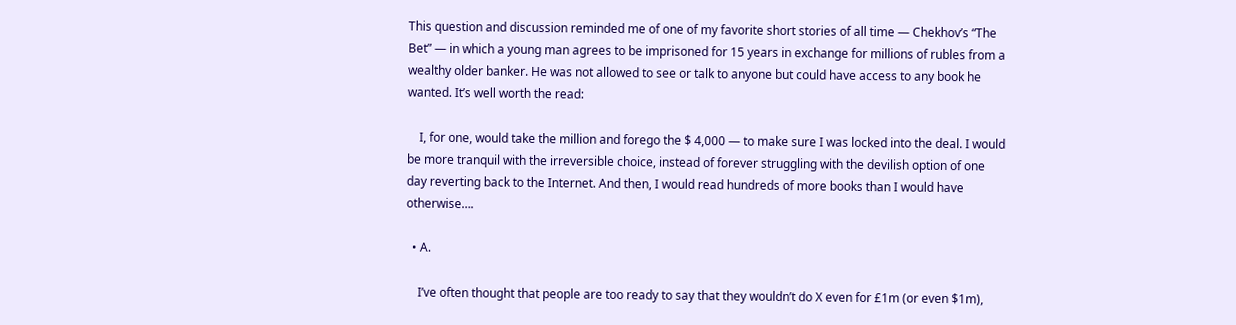This question and discussion reminded me of one of my favorite short stories of all time — Chekhov’s “The Bet” — in which a young man agrees to be imprisoned for 15 years in exchange for millions of rubles from a wealthy older banker. He was not allowed to see or talk to anyone but could have access to any book he wanted. It’s well worth the read:

    I, for one, would take the million and forego the $ 4,000 — to make sure I was locked into the deal. I would be more tranquil with the irreversible choice, instead of forever struggling with the devilish option of one day reverting back to the Internet. And then, I would read hundreds of more books than I would have otherwise….

  • A.

    I’ve often thought that people are too ready to say that they wouldn’t do X even for £1m (or even $1m),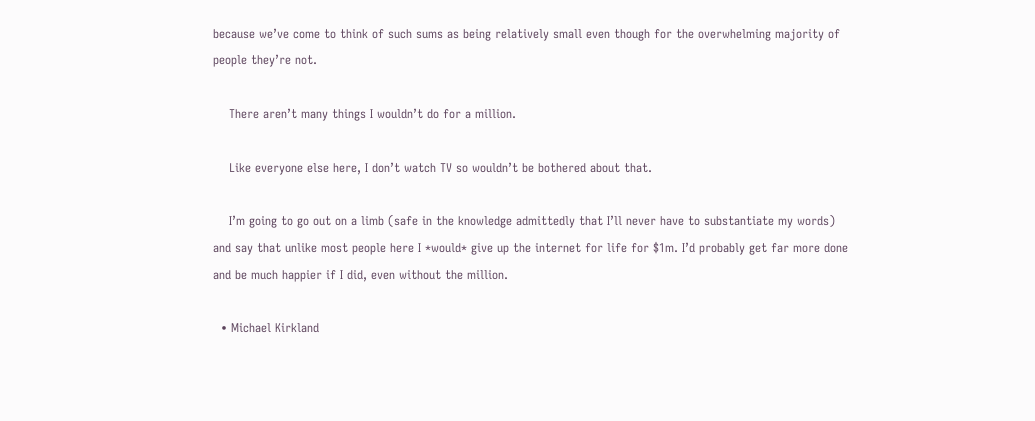because we’ve come to think of such sums as being relatively small even though for the overwhelming majority of people they’re not.

    There aren’t many things I wouldn’t do for a million.

    Like everyone else here, I don’t watch TV so wouldn’t be bothered about that.

    I’m going to go out on a limb (safe in the knowledge admittedly that I’ll never have to substantiate my words) and say that unlike most people here I *would* give up the internet for life for $1m. I’d probably get far more done and be much happier if I did, even without the million.

  • Michael Kirkland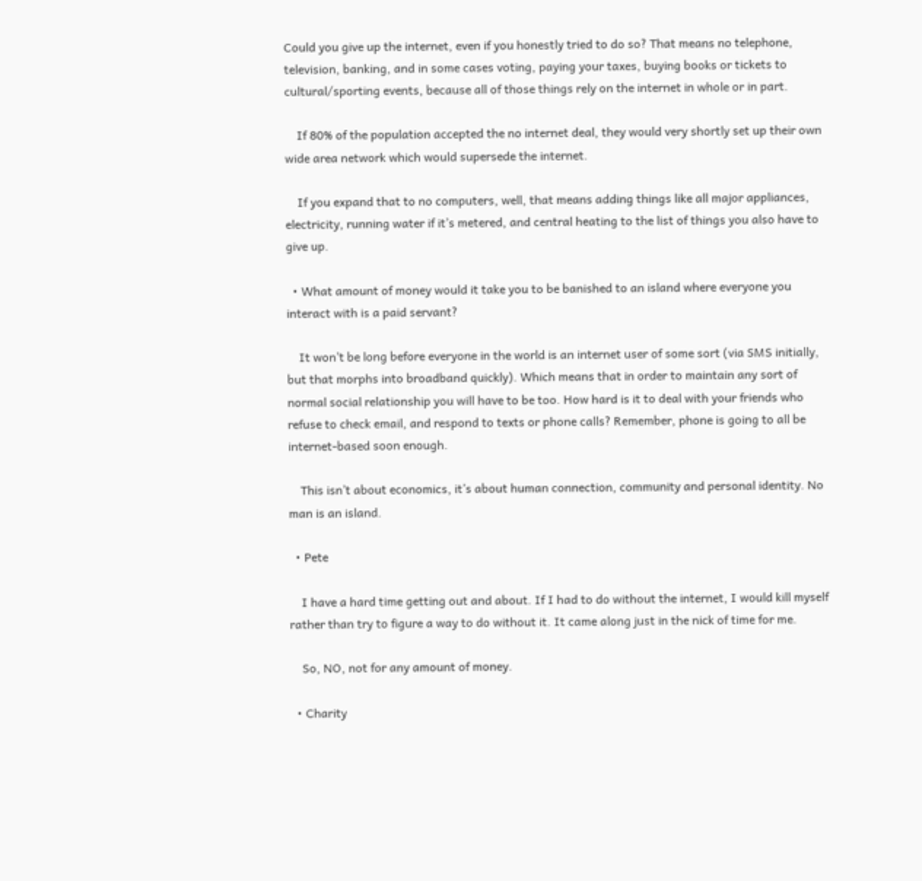Could you give up the internet, even if you honestly tried to do so? That means no telephone, television, banking, and in some cases voting, paying your taxes, buying books or tickets to cultural/sporting events, because all of those things rely on the internet in whole or in part.

    If 80% of the population accepted the no internet deal, they would very shortly set up their own wide area network which would supersede the internet.

    If you expand that to no computers, well, that means adding things like all major appliances, electricity, running water if it’s metered, and central heating to the list of things you also have to give up.

  • What amount of money would it take you to be banished to an island where everyone you interact with is a paid servant?

    It won’t be long before everyone in the world is an internet user of some sort (via SMS initially, but that morphs into broadband quickly). Which means that in order to maintain any sort of normal social relationship you will have to be too. How hard is it to deal with your friends who refuse to check email, and respond to texts or phone calls? Remember, phone is going to all be internet-based soon enough.

    This isn’t about economics, it’s about human connection, community and personal identity. No man is an island.

  • Pete

    I have a hard time getting out and about. If I had to do without the internet, I would kill myself rather than try to figure a way to do without it. It came along just in the nick of time for me.

    So, NO, not for any amount of money.

  • Charity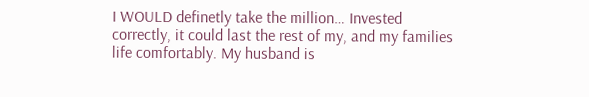I WOULD definetly take the million… Invested correctly, it could last the rest of my, and my families life comfortably. My husband is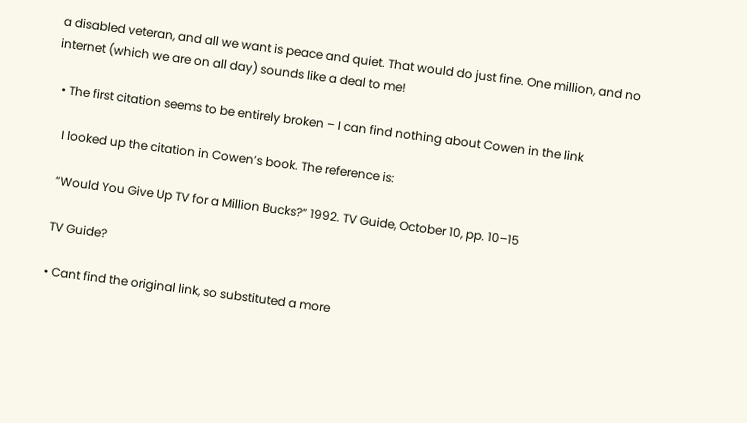a disabled veteran, and all we want is peace and quiet. That would do just fine. One million, and no internet (which we are on all day) sounds like a deal to me!

  • The first citation seems to be entirely broken – I can find nothing about Cowen in the link

    I looked up the citation in Cowen’s book. The reference is:

    “Would You Give Up TV for a Million Bucks?” 1992. TV Guide, October 10, pp. 10–15

    TV Guide?

    • Cant find the original link, so substituted a more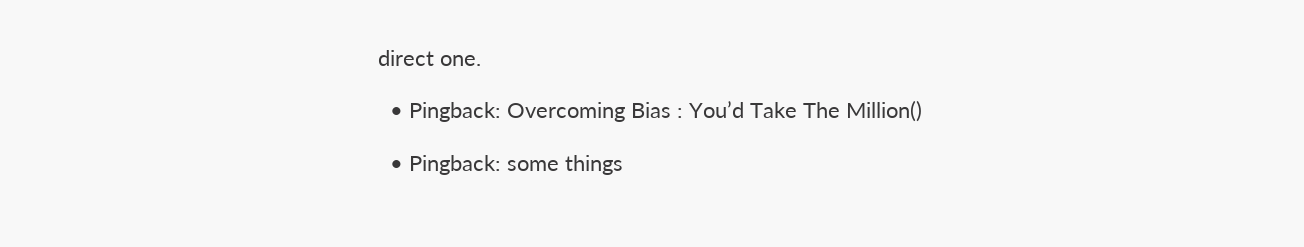direct one.

  • Pingback: Overcoming Bias : You’d Take The Million()

  • Pingback: some things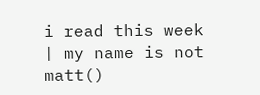i read this week | my name is not matt()